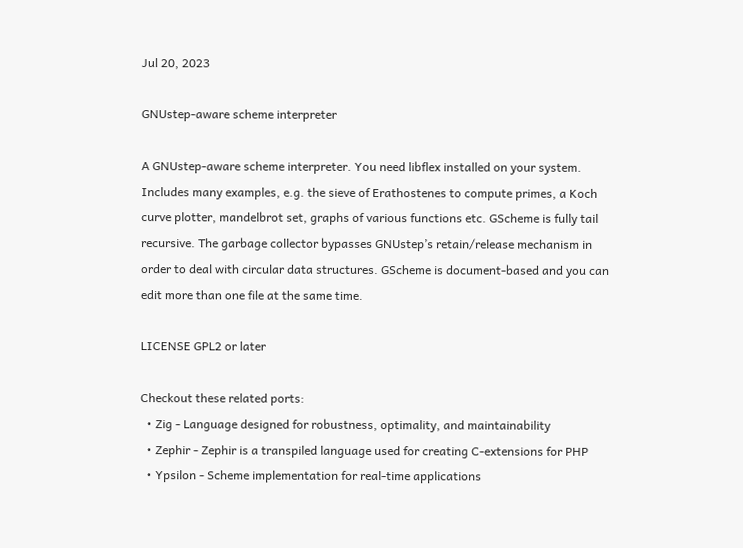Jul 20, 2023

GNUstep-aware scheme interpreter

A GNUstep-aware scheme interpreter. You need libflex installed on your system. Includes many examples, e.g. the sieve of Erathostenes to compute primes, a Koch curve plotter, mandelbrot set, graphs of various functions etc. GScheme is fully tail recursive. The garbage collector bypasses GNUstep’s retain/release mechanism in order to deal with circular data structures. GScheme is document-based and you can edit more than one file at the same time.

LICENSE GPL2 or later

Checkout these related ports:
  • Zig - Language designed for robustness, optimality, and maintainability
  • Zephir - Zephir is a transpiled language used for creating C-extensions for PHP
  • Ypsilon - Scheme implementation for real-time applications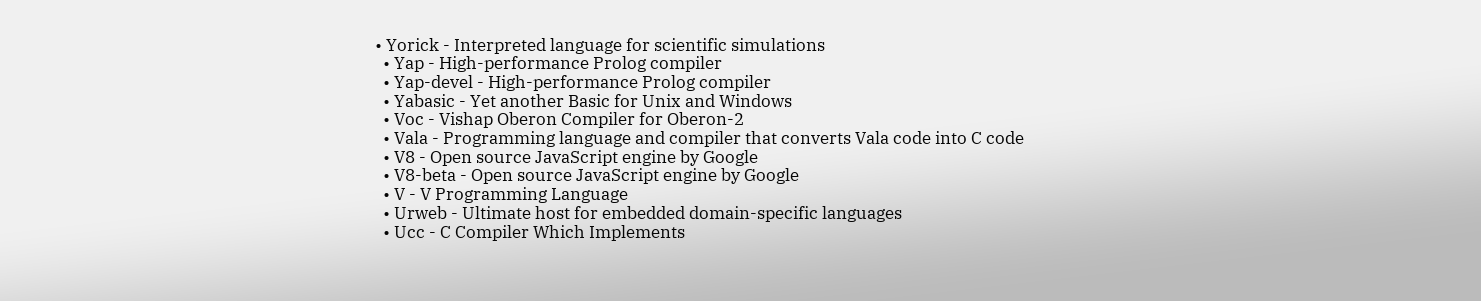• Yorick - Interpreted language for scientific simulations
  • Yap - High-performance Prolog compiler
  • Yap-devel - High-performance Prolog compiler
  • Yabasic - Yet another Basic for Unix and Windows
  • Voc - Vishap Oberon Compiler for Oberon-2
  • Vala - Programming language and compiler that converts Vala code into C code
  • V8 - Open source JavaScript engine by Google
  • V8-beta - Open source JavaScript engine by Google
  • V - V Programming Language
  • Urweb - Ultimate host for embedded domain-specific languages
  • Ucc - C Compiler Which Implements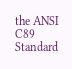the ANSI C89 Standard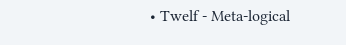• Twelf - Meta-logical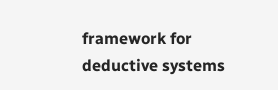framework for deductive systems